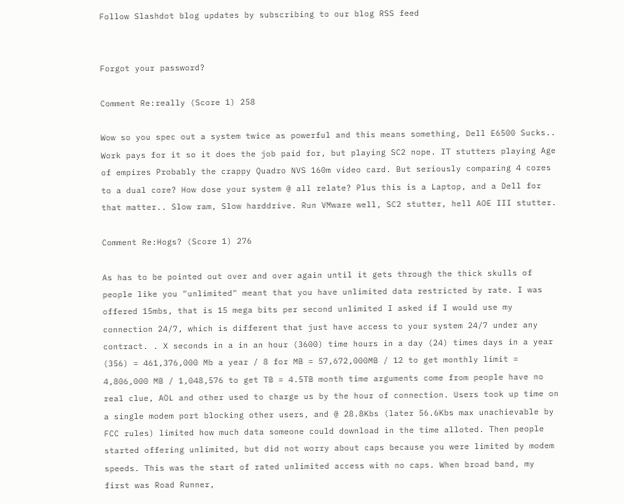Follow Slashdot blog updates by subscribing to our blog RSS feed


Forgot your password?

Comment Re:really (Score 1) 258

Wow so you spec out a system twice as powerful and this means something, Dell E6500 Sucks.. Work pays for it so it does the job paid for, but playing SC2 nope. IT stutters playing Age of empires Probably the crappy Quadro NVS 160m video card. But seriously comparing 4 cores to a dual core? How dose your system @ all relate? Plus this is a Laptop, and a Dell for that matter.. Slow ram, Slow harddrive. Run VMware well, SC2 stutter, hell AOE III stutter.

Comment Re:Hogs? (Score 1) 276

As has to be pointed out over and over again until it gets through the thick skulls of people like you "unlimited" meant that you have unlimited data restricted by rate. I was offered 15mbs, that is 15 mega bits per second unlimited I asked if I would use my connection 24/7, which is different that just have access to your system 24/7 under any contract. . X seconds in a in an hour (3600) time hours in a day (24) times days in a year (356) = 461,376,000 Mb a year / 8 for MB = 57,672,000MB / 12 to get monthly limit = 4,806,000 MB / 1,048,576 to get TB = 4.5TB month time arguments come from people have no real clue, AOL and other used to charge us by the hour of connection. Users took up time on a single modem port blocking other users, and @ 28.8Kbs (later 56.6Kbs max unachievable by FCC rules) limited how much data someone could download in the time alloted. Then people started offering unlimited, but did not worry about caps because you were limited by modem speeds. This was the start of rated unlimited access with no caps. When broad band, my first was Road Runner,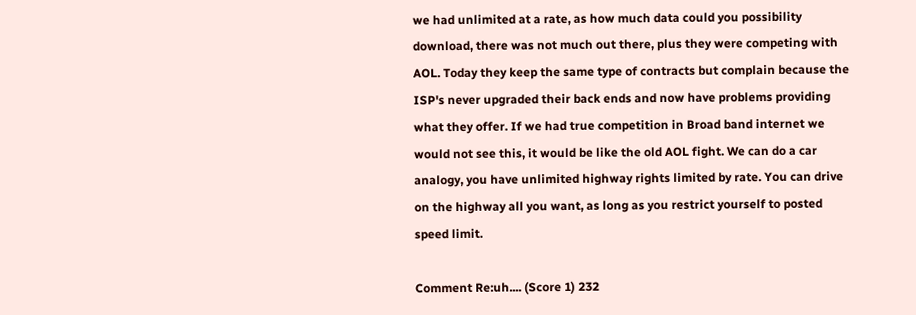we had unlimited at a rate, as how much data could you possibility download, there was not much out there, plus they were competing with AOL. Today they keep the same type of contracts but complain because the ISP's never upgraded their back ends and now have problems providing what they offer. If we had true competition in Broad band internet we would not see this, it would be like the old AOL fight. We can do a car analogy, you have unlimited highway rights limited by rate. You can drive on the highway all you want, as long as you restrict yourself to posted speed limit.

Comment Re:uh.... (Score 1) 232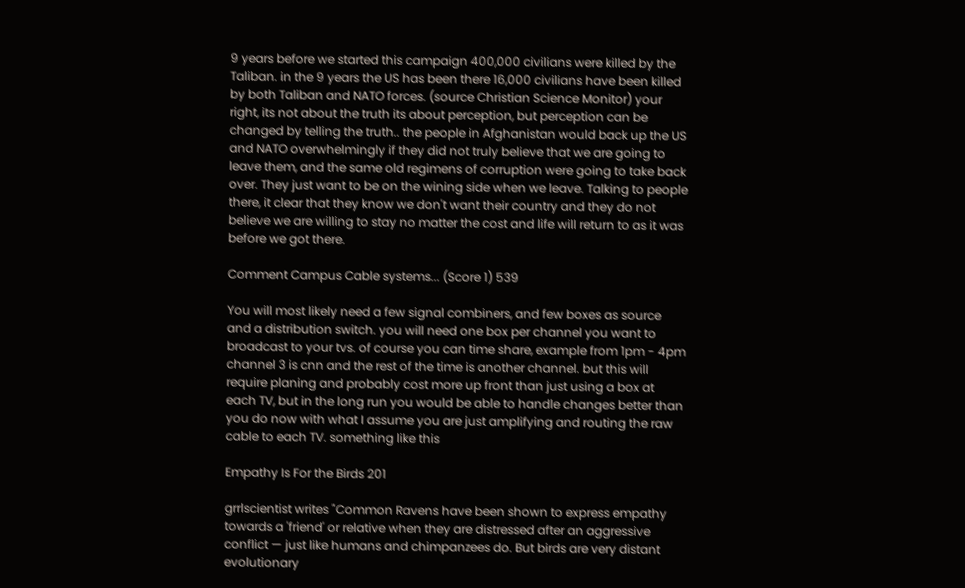9 years before we started this campaign 400,000 civilians were killed by the Taliban. in the 9 years the US has been there 16,000 civilians have been killed by both Taliban and NATO forces. (source Christian Science Monitor) your right, its not about the truth its about perception, but perception can be changed by telling the truth.. the people in Afghanistan would back up the US and NATO overwhelmingly if they did not truly believe that we are going to leave them, and the same old regimens of corruption were going to take back over. They just want to be on the wining side when we leave. Talking to people there, it clear that they know we don't want their country and they do not believe we are willing to stay no matter the cost and life will return to as it was before we got there.

Comment Campus Cable systems... (Score 1) 539

You will most likely need a few signal combiners, and few boxes as source and a distribution switch. you will need one box per channel you want to broadcast to your tvs. of course you can time share, example from 1pm - 4pm channel 3 is cnn and the rest of the time is another channel. but this will require planing and probably cost more up front than just using a box at each TV, but in the long run you would be able to handle changes better than you do now with what I assume you are just amplifying and routing the raw cable to each TV. something like this

Empathy Is For the Birds 201

grrlscientist writes "Common Ravens have been shown to express empathy towards a 'friend' or relative when they are distressed after an aggressive conflict — just like humans and chimpanzees do. But birds are very distant evolutionary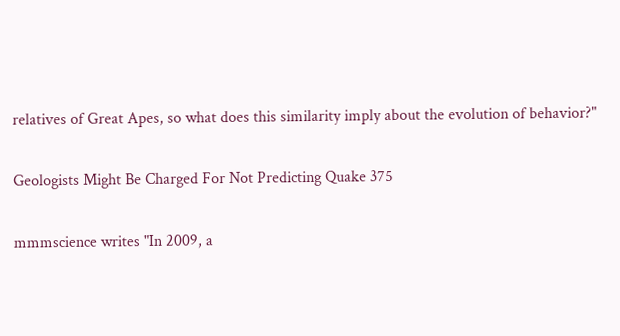relatives of Great Apes, so what does this similarity imply about the evolution of behavior?"

Geologists Might Be Charged For Not Predicting Quake 375

mmmscience writes "In 2009, a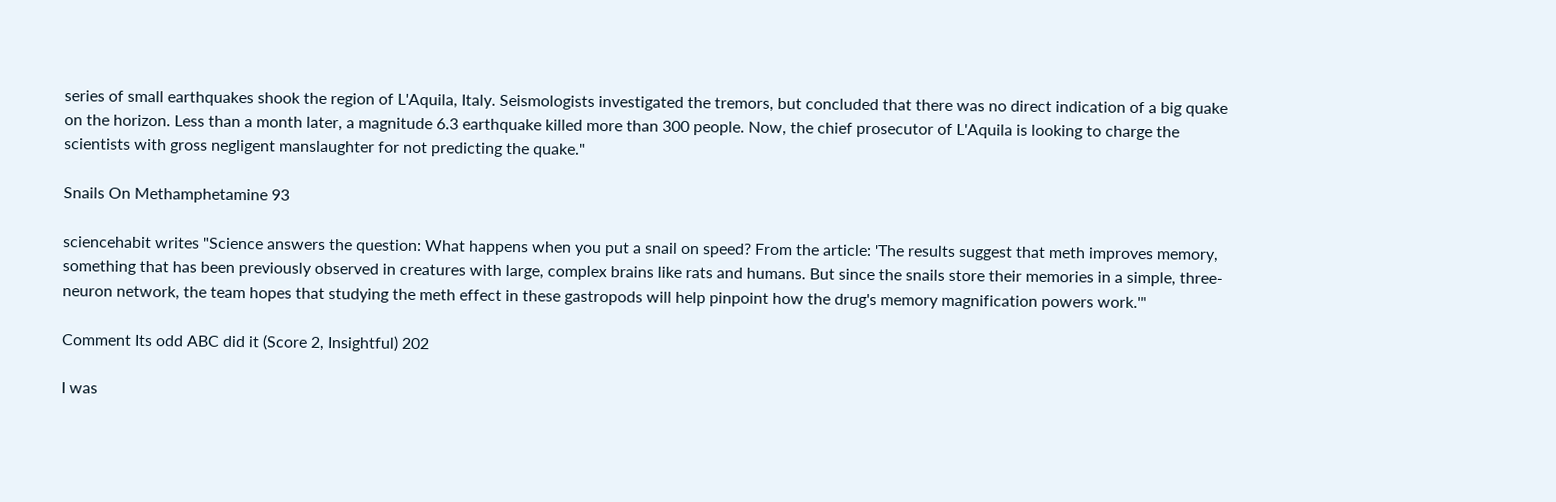series of small earthquakes shook the region of L'Aquila, Italy. Seismologists investigated the tremors, but concluded that there was no direct indication of a big quake on the horizon. Less than a month later, a magnitude 6.3 earthquake killed more than 300 people. Now, the chief prosecutor of L'Aquila is looking to charge the scientists with gross negligent manslaughter for not predicting the quake."

Snails On Methamphetamine 93

sciencehabit writes "Science answers the question: What happens when you put a snail on speed? From the article: 'The results suggest that meth improves memory, something that has been previously observed in creatures with large, complex brains like rats and humans. But since the snails store their memories in a simple, three-neuron network, the team hopes that studying the meth effect in these gastropods will help pinpoint how the drug's memory magnification powers work.'"

Comment Its odd ABC did it (Score 2, Insightful) 202

I was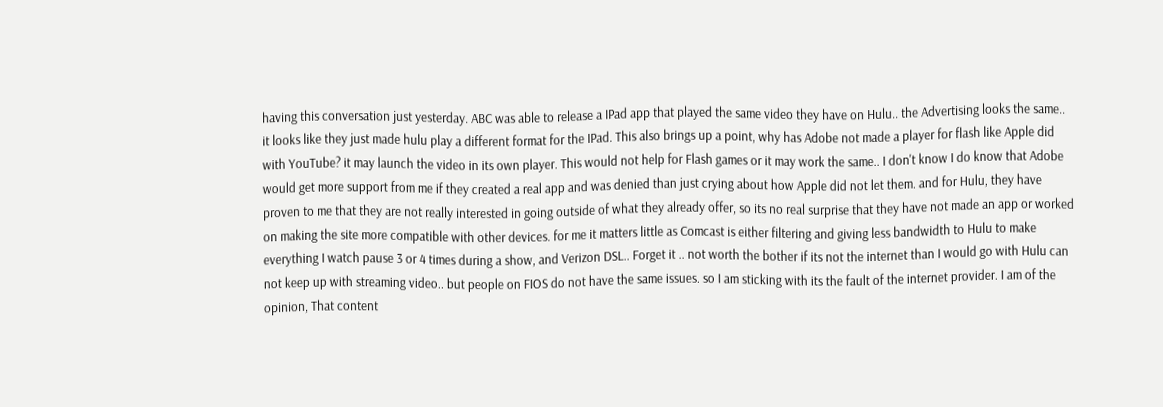having this conversation just yesterday. ABC was able to release a IPad app that played the same video they have on Hulu.. the Advertising looks the same.. it looks like they just made hulu play a different format for the IPad. This also brings up a point, why has Adobe not made a player for flash like Apple did with YouTube? it may launch the video in its own player. This would not help for Flash games or it may work the same.. I don't know I do know that Adobe would get more support from me if they created a real app and was denied than just crying about how Apple did not let them. and for Hulu, they have proven to me that they are not really interested in going outside of what they already offer, so its no real surprise that they have not made an app or worked on making the site more compatible with other devices. for me it matters little as Comcast is either filtering and giving less bandwidth to Hulu to make everything I watch pause 3 or 4 times during a show, and Verizon DSL.. Forget it .. not worth the bother if its not the internet than I would go with Hulu can not keep up with streaming video.. but people on FIOS do not have the same issues. so I am sticking with its the fault of the internet provider. I am of the opinion, That content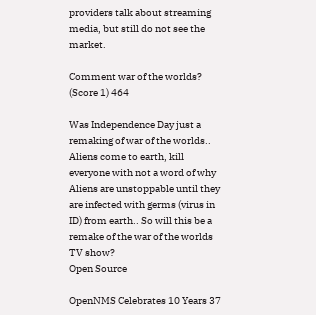providers talk about streaming media, but still do not see the market.

Comment war of the worlds? (Score 1) 464

Was Independence Day just a remaking of war of the worlds.. Aliens come to earth, kill everyone with not a word of why Aliens are unstoppable until they are infected with germs (virus in ID) from earth.. So will this be a remake of the war of the worlds TV show?
Open Source

OpenNMS Celebrates 10 Years 37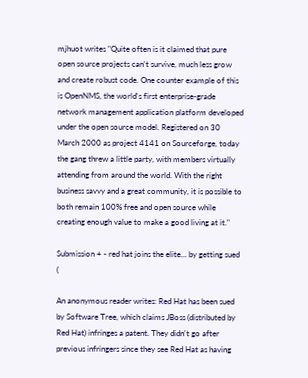mjhuot writes "Quite often is it claimed that pure open source projects can't survive, much less grow and create robust code. One counter example of this is OpenNMS, the world's first enterprise-grade network management application platform developed under the open source model. Registered on 30 March 2000 as project 4141 on Sourceforge, today the gang threw a little party, with members virtually attending from around the world. With the right business savvy and a great community, it is possible to both remain 100% free and open source while creating enough value to make a good living at it."

Submission + - red hat joins the elite... by getting sued (

An anonymous reader writes: Red Hat has been sued by Software Tree, which claims JBoss (distributed by Red Hat) infringes a patent. They didn't go after previous infringers since they see Red Hat as having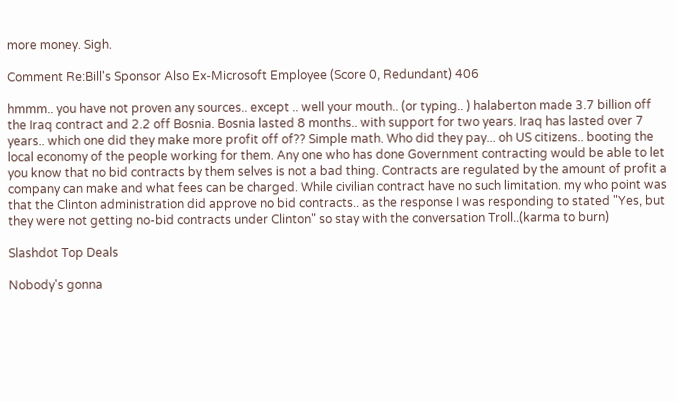more money. Sigh.

Comment Re:Bill's Sponsor Also Ex-Microsoft Employee (Score 0, Redundant) 406

hmmm.. you have not proven any sources.. except .. well your mouth.. (or typing.. ) halaberton made 3.7 billion off the Iraq contract and 2.2 off Bosnia. Bosnia lasted 8 months.. with support for two years. Iraq has lasted over 7 years.. which one did they make more profit off of?? Simple math. Who did they pay... oh US citizens.. booting the local economy of the people working for them. Any one who has done Government contracting would be able to let you know that no bid contracts by them selves is not a bad thing. Contracts are regulated by the amount of profit a company can make and what fees can be charged. While civilian contract have no such limitation. my who point was that the Clinton administration did approve no bid contracts.. as the response I was responding to stated "Yes, but they were not getting no-bid contracts under Clinton" so stay with the conversation Troll..(karma to burn)

Slashdot Top Deals

Nobody's gonna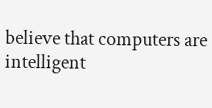believe that computers are intelligent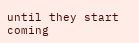until they start coming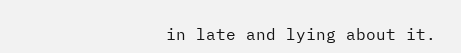in late and lying about it.